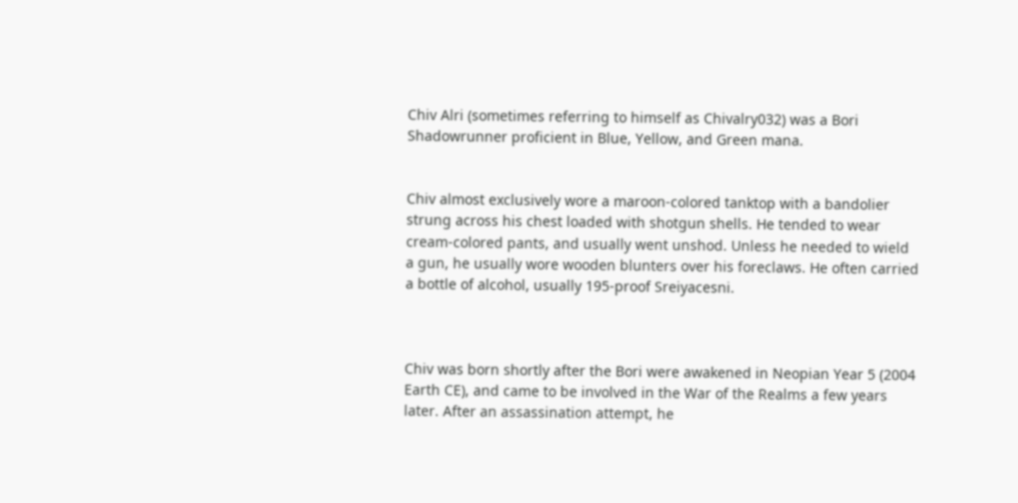Chiv Alri (sometimes referring to himself as Chivalry032) was a Bori Shadowrunner proficient in Blue, Yellow, and Green mana.


Chiv almost exclusively wore a maroon-colored tanktop with a bandolier strung across his chest loaded with shotgun shells. He tended to wear cream-colored pants, and usually went unshod. Unless he needed to wield a gun, he usually wore wooden blunters over his foreclaws. He often carried a bottle of alcohol, usually 195-proof Sreiyacesni.



Chiv was born shortly after the Bori were awakened in Neopian Year 5 (2004 Earth CE), and came to be involved in the War of the Realms a few years later. After an assassination attempt, he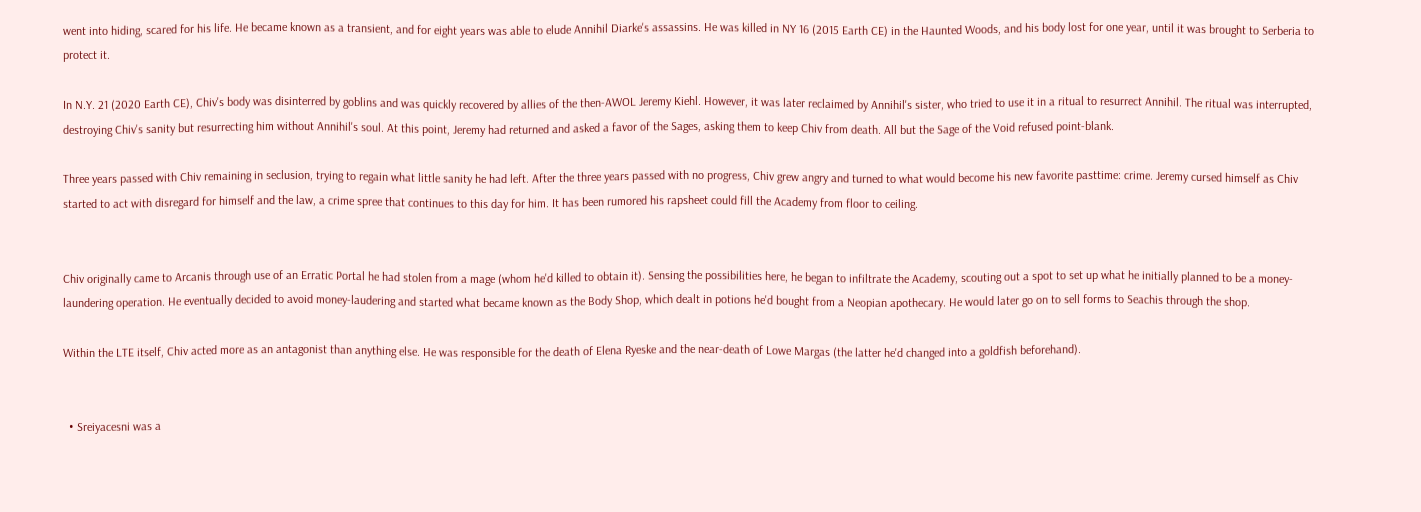went into hiding, scared for his life. He became known as a transient, and for eight years was able to elude Annihil Diarke's assassins. He was killed in NY 16 (2015 Earth CE) in the Haunted Woods, and his body lost for one year, until it was brought to Serberia to protect it.

In N.Y. 21 (2020 Earth CE), Chiv's body was disinterred by goblins and was quickly recovered by allies of the then-AWOL Jeremy Kiehl. However, it was later reclaimed by Annihil's sister, who tried to use it in a ritual to resurrect Annihil. The ritual was interrupted, destroying Chiv's sanity but resurrecting him without Annihil's soul. At this point, Jeremy had returned and asked a favor of the Sages, asking them to keep Chiv from death. All but the Sage of the Void refused point-blank.

Three years passed with Chiv remaining in seclusion, trying to regain what little sanity he had left. After the three years passed with no progress, Chiv grew angry and turned to what would become his new favorite pasttime: crime. Jeremy cursed himself as Chiv started to act with disregard for himself and the law, a crime spree that continues to this day for him. It has been rumored his rapsheet could fill the Academy from floor to ceiling.


Chiv originally came to Arcanis through use of an Erratic Portal he had stolen from a mage (whom he'd killed to obtain it). Sensing the possibilities here, he began to infiltrate the Academy, scouting out a spot to set up what he initially planned to be a money-laundering operation. He eventually decided to avoid money-laudering and started what became known as the Body Shop, which dealt in potions he'd bought from a Neopian apothecary. He would later go on to sell forms to Seachis through the shop.

Within the LTE itself, Chiv acted more as an antagonist than anything else. He was responsible for the death of Elena Ryeske and the near-death of Lowe Margas (the latter he'd changed into a goldfish beforehand).


  • Sreiyacesni was a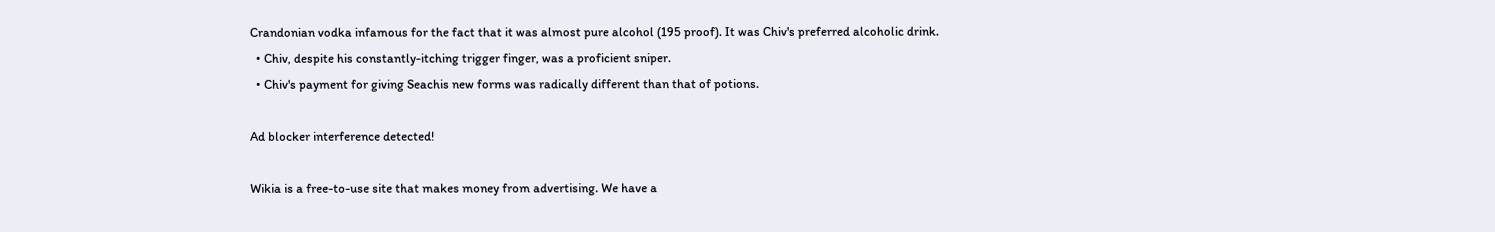Crandonian vodka infamous for the fact that it was almost pure alcohol (195 proof). It was Chiv's preferred alcoholic drink.
  • Chiv, despite his constantly-itching trigger finger, was a proficient sniper.
  • Chiv's payment for giving Seachis new forms was radically different than that of potions.

Ad blocker interference detected!

Wikia is a free-to-use site that makes money from advertising. We have a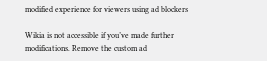modified experience for viewers using ad blockers

Wikia is not accessible if you’ve made further modifications. Remove the custom ad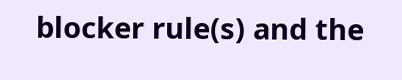blocker rule(s) and the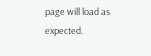page will load as expected.